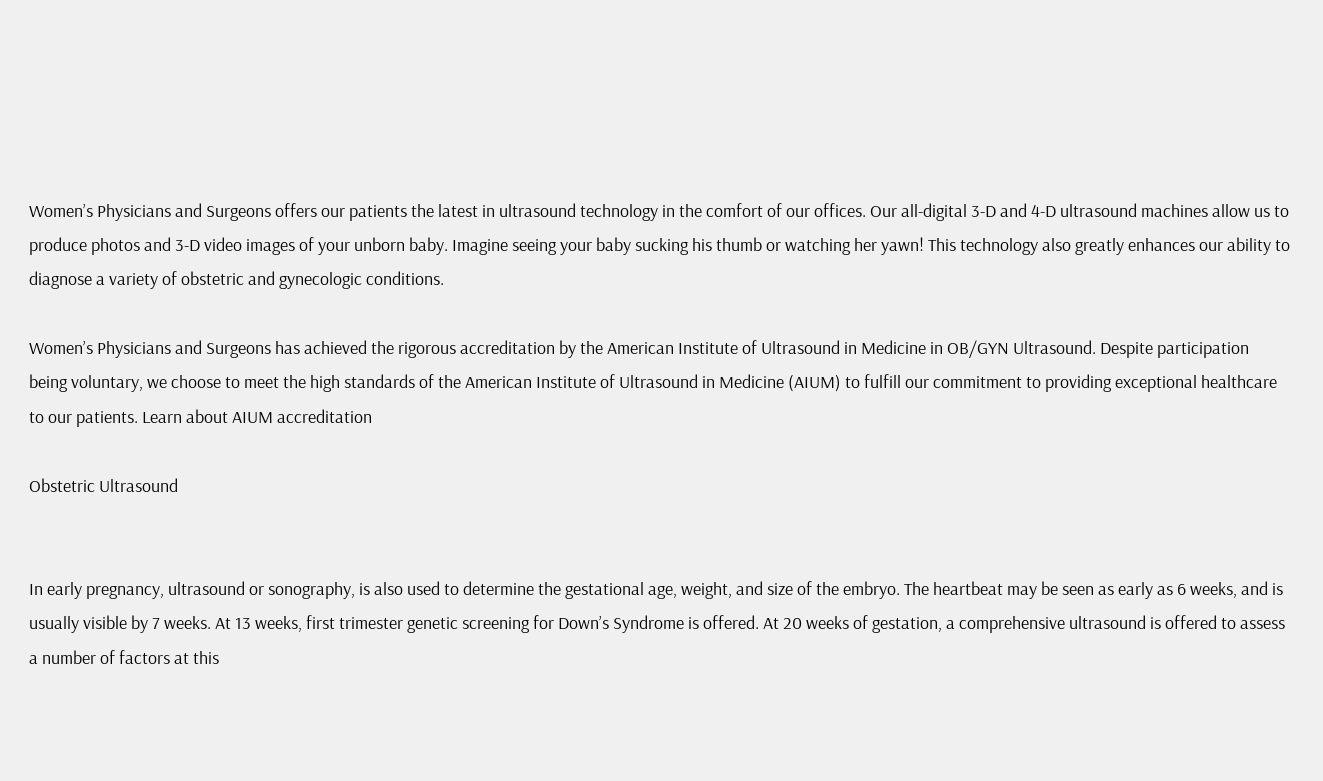Women’s Physicians and Surgeons offers our patients the latest in ultrasound technology in the comfort of our offices. Our all-digital 3-D and 4-D ultrasound machines allow us to produce photos and 3-D video images of your unborn baby. Imagine seeing your baby sucking his thumb or watching her yawn! This technology also greatly enhances our ability to diagnose a variety of obstetric and gynecologic conditions.

Women’s Physicians and Surgeons has achieved the rigorous accreditation by the American Institute of Ultrasound in Medicine in OB/GYN Ultrasound. Despite participation being voluntary, we choose to meet the high standards of the American Institute of Ultrasound in Medicine (AIUM) to fulfill our commitment to providing exceptional healthcare to our patients. Learn about AIUM accreditation

Obstetric Ultrasound


In early pregnancy, ultrasound or sonography, is also used to determine the gestational age, weight, and size of the embryo. The heartbeat may be seen as early as 6 weeks, and is usually visible by 7 weeks. At 13 weeks, first trimester genetic screening for Down’s Syndrome is offered. At 20 weeks of gestation, a comprehensive ultrasound is offered to assess a number of factors at this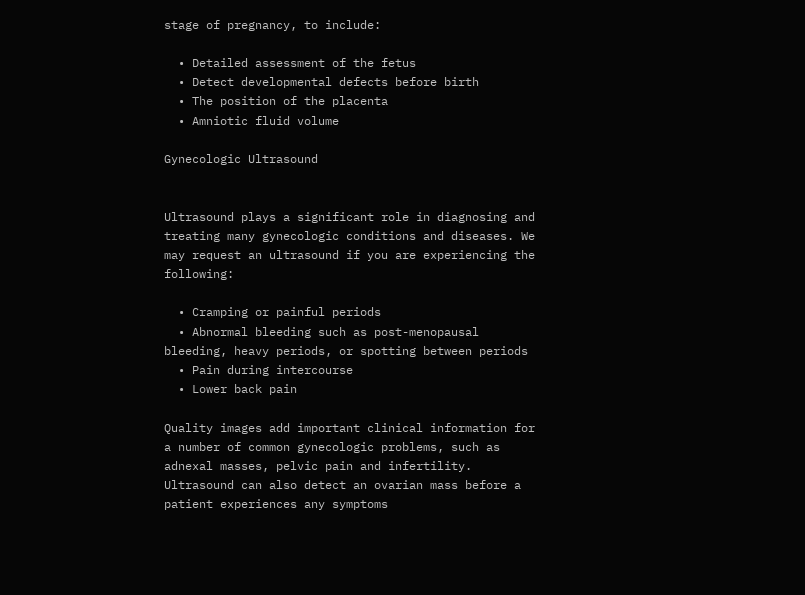stage of pregnancy, to include:

  • Detailed assessment of the fetus
  • Detect developmental defects before birth
  • The position of the placenta
  • Amniotic fluid volume

Gynecologic Ultrasound


Ultrasound plays a significant role in diagnosing and treating many gynecologic conditions and diseases. We may request an ultrasound if you are experiencing the following:

  • Cramping or painful periods
  • Abnormal bleeding such as post-menopausal bleeding, heavy periods, or spotting between periods
  • Pain during intercourse
  • Lower back pain

Quality images add important clinical information for a number of common gynecologic problems, such as adnexal masses, pelvic pain and infertility. Ultrasound can also detect an ovarian mass before a patient experiences any symptoms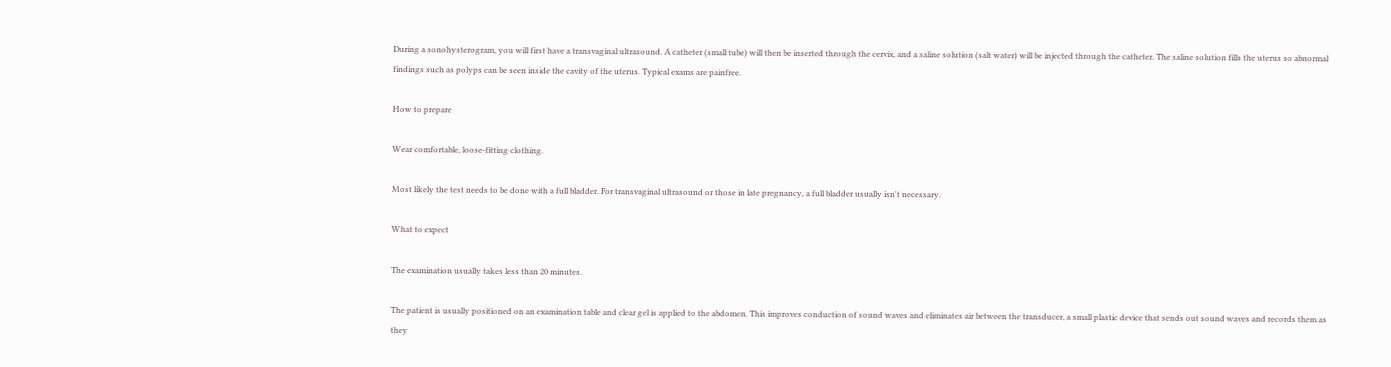During a sonohysterogram, you will first have a transvaginal ultrasound. A catheter (small tube) will then be inserted through the cervix, and a saline solution (salt water) will be injected through the catheter. The saline solution fills the uterus so abnormal findings such as polyps can be seen inside the cavity of the uterus. Typical exams are painfree.

How to prepare

Wear comfortable, loose-fitting clothing.

Most likely the test needs to be done with a full bladder. For transvaginal ultrasound or those in late pregnancy, a full bladder usually isn't necessary.

What to expect

The examination usually takes less than 20 minutes.

The patient is usually positioned on an examination table and clear gel is applied to the abdomen. This improves conduction of sound waves and eliminates air between the transducer, a small plastic device that sends out sound waves and records them as they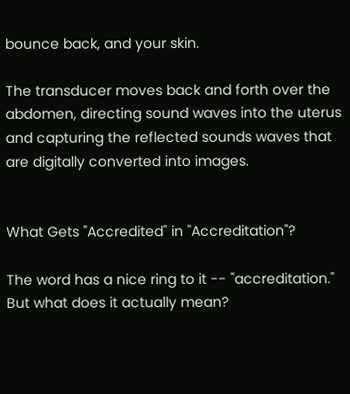bounce back, and your skin.

The transducer moves back and forth over the abdomen, directing sound waves into the uterus and capturing the reflected sounds waves that are digitally converted into images.


What Gets "Accredited" in "Accreditation"?

The word has a nice ring to it -- "accreditation." But what does it actually mean?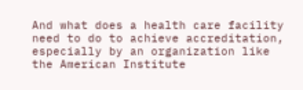And what does a health care facility need to do to achieve accreditation, especially by an organization like the American Institute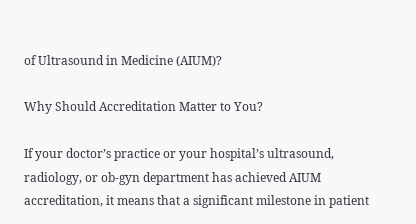of Ultrasound in Medicine (AIUM)?

Why Should Accreditation Matter to You?

If your doctor’s practice or your hospital’s ultrasound, radiology, or ob-gyn department has achieved AIUM accreditation, it means that a significant milestone in patient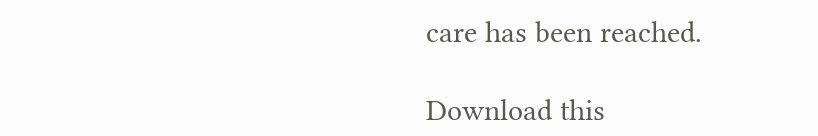care has been reached.

Download this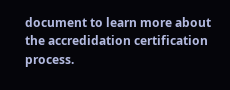document to learn more about the accredidation certification process.